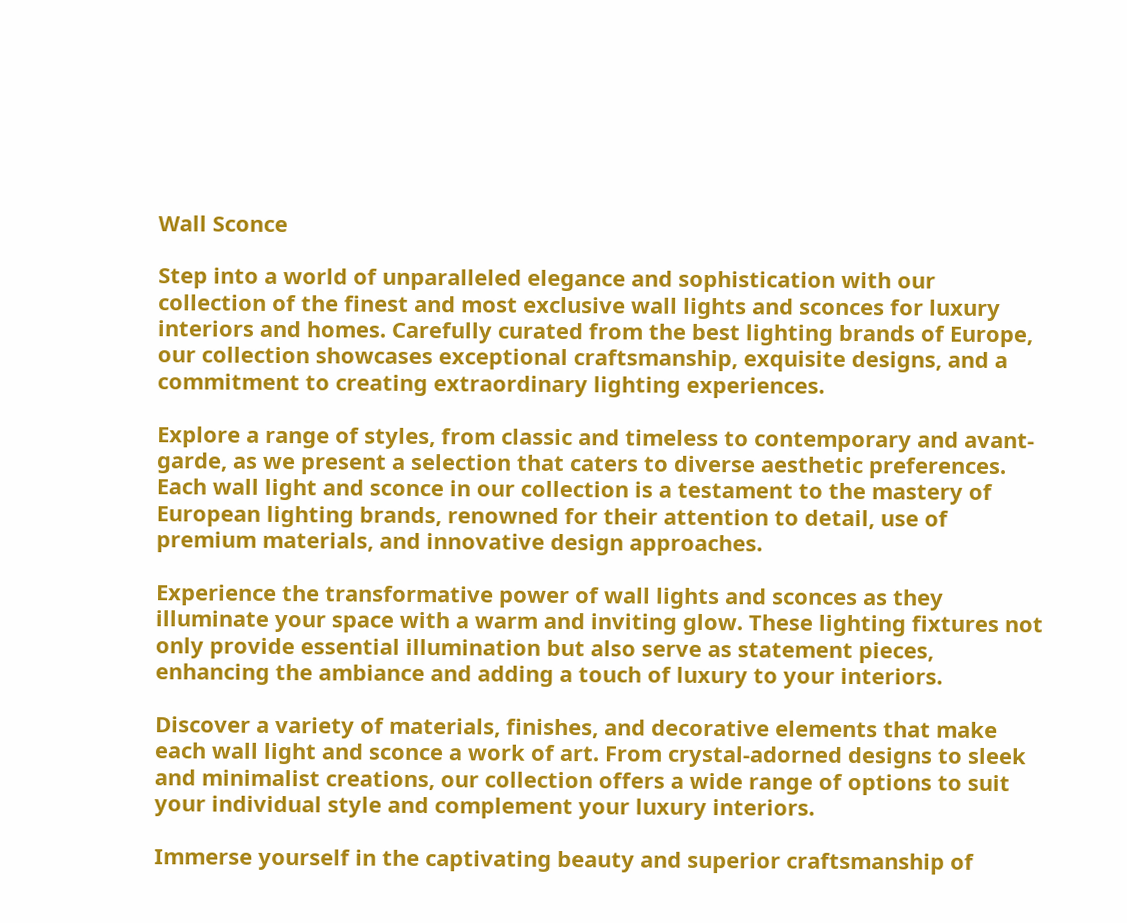Wall Sconce

Step into a world of unparalleled elegance and sophistication with our collection of the finest and most exclusive wall lights and sconces for luxury interiors and homes. Carefully curated from the best lighting brands of Europe, our collection showcases exceptional craftsmanship, exquisite designs, and a commitment to creating extraordinary lighting experiences.

Explore a range of styles, from classic and timeless to contemporary and avant-garde, as we present a selection that caters to diverse aesthetic preferences. Each wall light and sconce in our collection is a testament to the mastery of European lighting brands, renowned for their attention to detail, use of premium materials, and innovative design approaches.

Experience the transformative power of wall lights and sconces as they illuminate your space with a warm and inviting glow. These lighting fixtures not only provide essential illumination but also serve as statement pieces, enhancing the ambiance and adding a touch of luxury to your interiors.

Discover a variety of materials, finishes, and decorative elements that make each wall light and sconce a work of art. From crystal-adorned designs to sleek and minimalist creations, our collection offers a wide range of options to suit your individual style and complement your luxury interiors.

Immerse yourself in the captivating beauty and superior craftsmanship of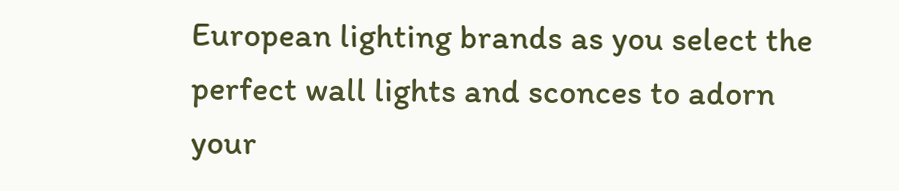European lighting brands as you select the perfect wall lights and sconces to adorn your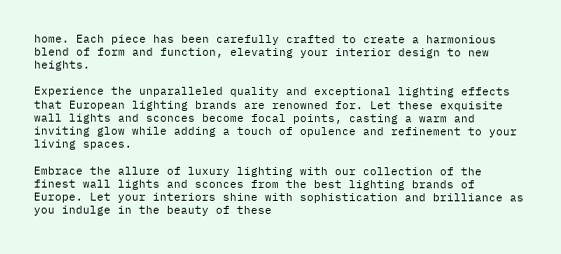home. Each piece has been carefully crafted to create a harmonious blend of form and function, elevating your interior design to new heights.

Experience the unparalleled quality and exceptional lighting effects that European lighting brands are renowned for. Let these exquisite wall lights and sconces become focal points, casting a warm and inviting glow while adding a touch of opulence and refinement to your living spaces.

Embrace the allure of luxury lighting with our collection of the finest wall lights and sconces from the best lighting brands of Europe. Let your interiors shine with sophistication and brilliance as you indulge in the beauty of these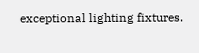exceptional lighting fixtures.